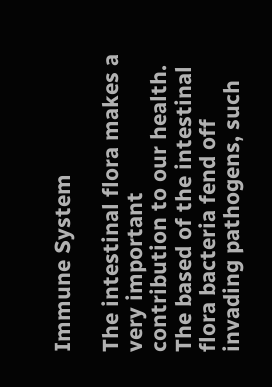Immune System

The intestinal flora makes a very important contribution to our health. The based of the intestinal flora bacteria fend off invading pathogens, such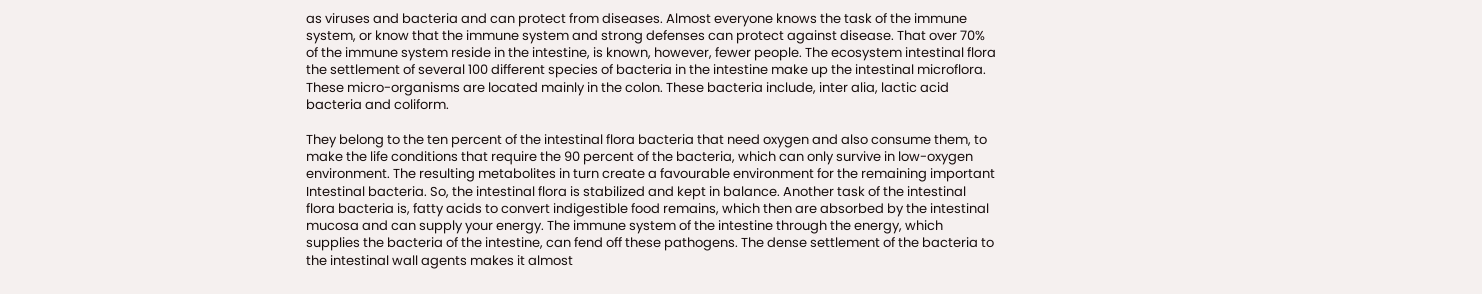as viruses and bacteria and can protect from diseases. Almost everyone knows the task of the immune system, or know that the immune system and strong defenses can protect against disease. That over 70% of the immune system reside in the intestine, is known, however, fewer people. The ecosystem intestinal flora the settlement of several 100 different species of bacteria in the intestine make up the intestinal microflora. These micro-organisms are located mainly in the colon. These bacteria include, inter alia, lactic acid bacteria and coliform.

They belong to the ten percent of the intestinal flora bacteria that need oxygen and also consume them, to make the life conditions that require the 90 percent of the bacteria, which can only survive in low-oxygen environment. The resulting metabolites in turn create a favourable environment for the remaining important Intestinal bacteria. So, the intestinal flora is stabilized and kept in balance. Another task of the intestinal flora bacteria is, fatty acids to convert indigestible food remains, which then are absorbed by the intestinal mucosa and can supply your energy. The immune system of the intestine through the energy, which supplies the bacteria of the intestine, can fend off these pathogens. The dense settlement of the bacteria to the intestinal wall agents makes it almost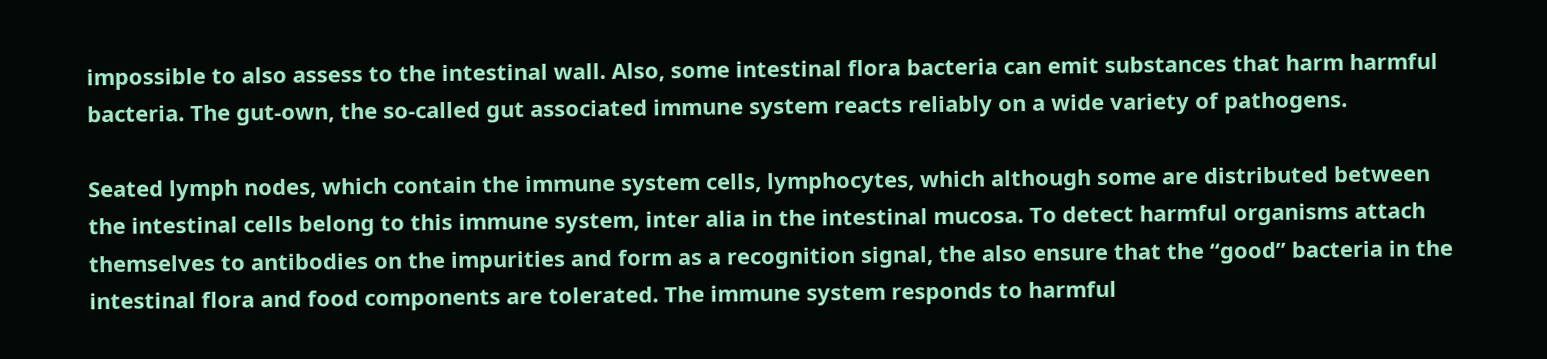impossible to also assess to the intestinal wall. Also, some intestinal flora bacteria can emit substances that harm harmful bacteria. The gut-own, the so-called gut associated immune system reacts reliably on a wide variety of pathogens.

Seated lymph nodes, which contain the immune system cells, lymphocytes, which although some are distributed between the intestinal cells belong to this immune system, inter alia in the intestinal mucosa. To detect harmful organisms attach themselves to antibodies on the impurities and form as a recognition signal, the also ensure that the “good” bacteria in the intestinal flora and food components are tolerated. The immune system responds to harmful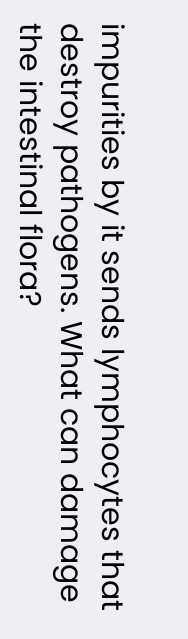impurities by it sends lymphocytes that destroy pathogens. What can damage the intestinal flora?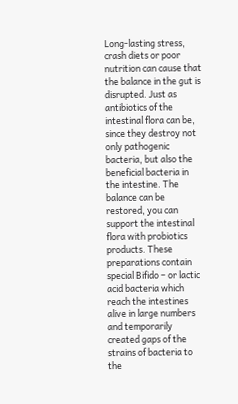Long-lasting stress, crash diets or poor nutrition can cause that the balance in the gut is disrupted. Just as antibiotics of the intestinal flora can be, since they destroy not only pathogenic bacteria, but also the beneficial bacteria in the intestine. The balance can be restored, you can support the intestinal flora with probiotics products. These preparations contain special Bifido – or lactic acid bacteria which reach the intestines alive in large numbers and temporarily created gaps of the strains of bacteria to the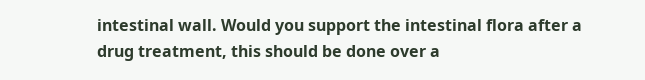intestinal wall. Would you support the intestinal flora after a drug treatment, this should be done over a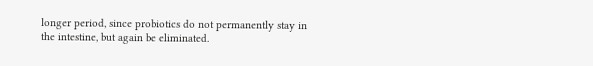longer period, since probiotics do not permanently stay in the intestine, but again be eliminated.